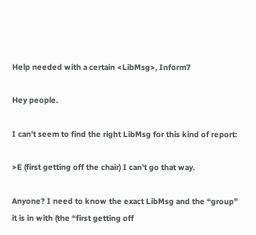Help needed with a certain <LibMsg>, Inform7

Hey people.

I can’t seem to find the right LibMsg for this kind of report:

>E (first getting off the chair) I can't go that way.

Anyone? I need to know the exact LibMsg and the “group” it is in with (the “first getting off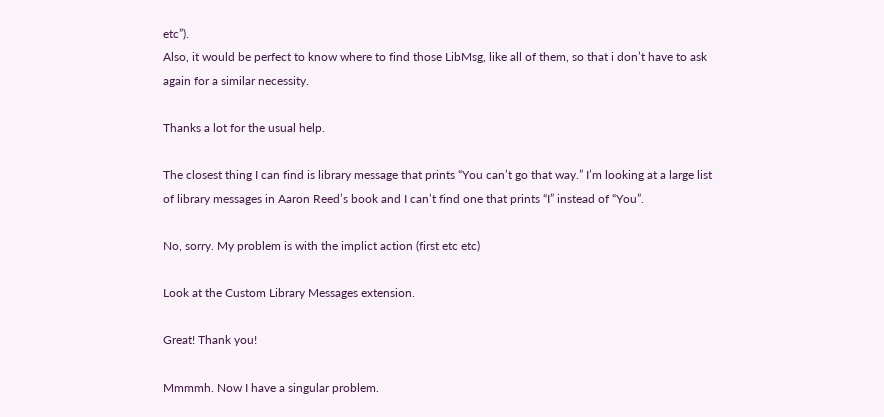etc”).
Also, it would be perfect to know where to find those LibMsg, like all of them, so that i don’t have to ask again for a similar necessity.

Thanks a lot for the usual help.

The closest thing I can find is library message that prints “You can’t go that way.” I’m looking at a large list of library messages in Aaron Reed’s book and I can’t find one that prints “I” instead of “You”.

No, sorry. My problem is with the implict action (first etc etc)

Look at the Custom Library Messages extension.

Great! Thank you!

Mmmmh. Now I have a singular problem.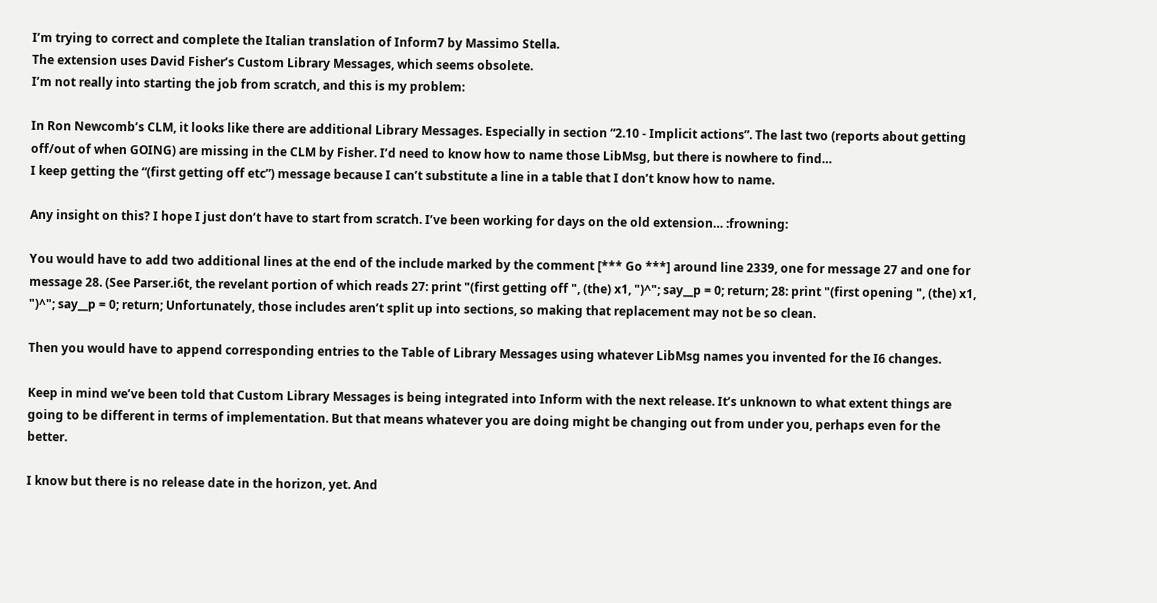I’m trying to correct and complete the Italian translation of Inform7 by Massimo Stella.
The extension uses David Fisher’s Custom Library Messages, which seems obsolete.
I’m not really into starting the job from scratch, and this is my problem:

In Ron Newcomb’s CLM, it looks like there are additional Library Messages. Especially in section “2.10 - Implicit actions”. The last two (reports about getting off/out of when GOING) are missing in the CLM by Fisher. I’d need to know how to name those LibMsg, but there is nowhere to find…
I keep getting the “(first getting off etc”) message because I can’t substitute a line in a table that I don’t know how to name.

Any insight on this? I hope I just don’t have to start from scratch. I’ve been working for days on the old extension… :frowning:

You would have to add two additional lines at the end of the include marked by the comment [*** Go ***] around line 2339, one for message 27 and one for message 28. (See Parser.i6t, the revelant portion of which reads 27: print "(first getting off ", (the) x1, ")^"; say__p = 0; return; 28: print "(first opening ", (the) x1, ")^"; say__p = 0; return; Unfortunately, those includes aren’t split up into sections, so making that replacement may not be so clean.

Then you would have to append corresponding entries to the Table of Library Messages using whatever LibMsg names you invented for the I6 changes.

Keep in mind we’ve been told that Custom Library Messages is being integrated into Inform with the next release. It’s unknown to what extent things are going to be different in terms of implementation. But that means whatever you are doing might be changing out from under you, perhaps even for the better.

I know but there is no release date in the horizon, yet. And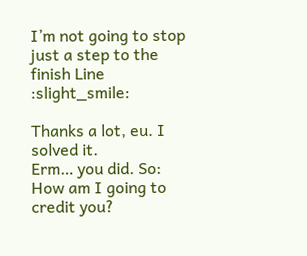I’m not going to stop just a step to the finish Line :slight_smile:

Thanks a lot, eu. I solved it.
Erm… you did. So: How am I going to credit you?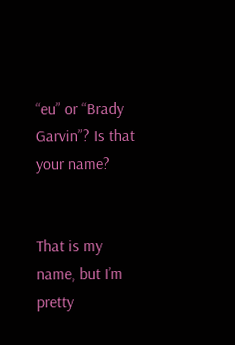“eu” or “Brady Garvin”? Is that your name?


That is my name, but I’m pretty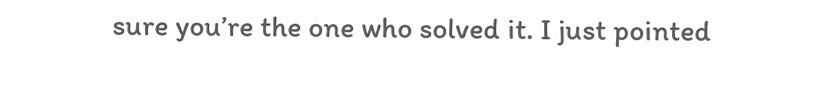sure you’re the one who solved it. I just pointed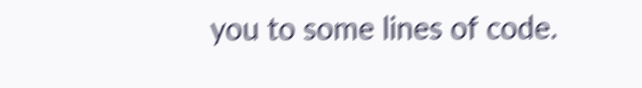you to some lines of code.